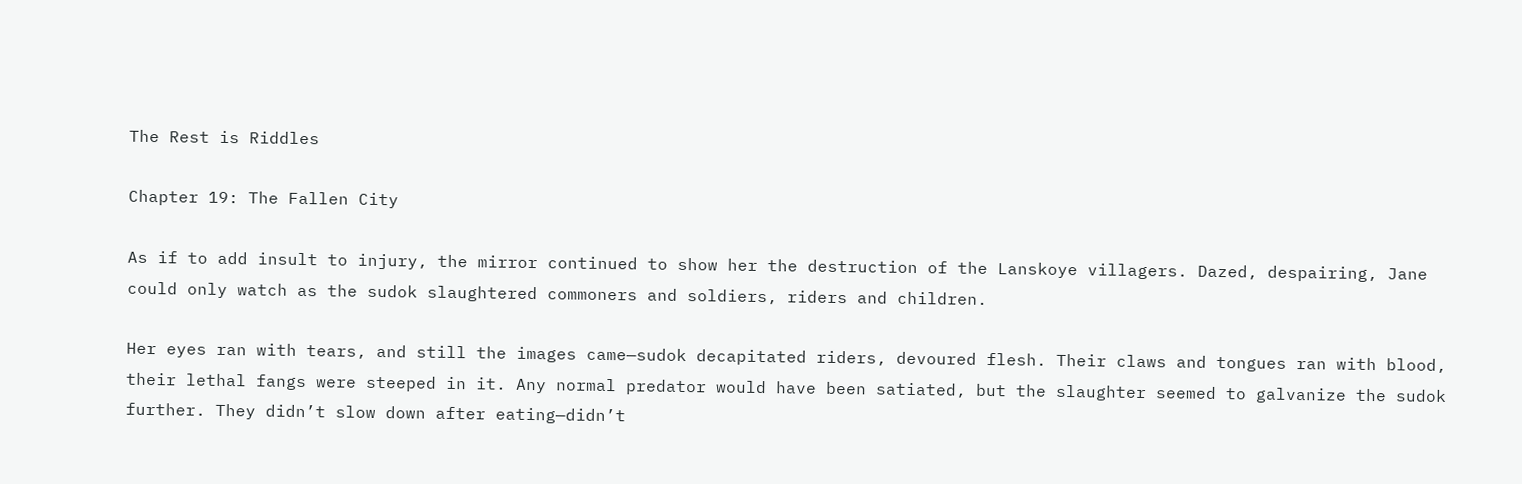The Rest is Riddles

Chapter 19: The Fallen City

As if to add insult to injury, the mirror continued to show her the destruction of the Lanskoye villagers. Dazed, despairing, Jane could only watch as the sudok slaughtered commoners and soldiers, riders and children.

Her eyes ran with tears, and still the images came—sudok decapitated riders, devoured flesh. Their claws and tongues ran with blood, their lethal fangs were steeped in it. Any normal predator would have been satiated, but the slaughter seemed to galvanize the sudok further. They didn’t slow down after eating—didn’t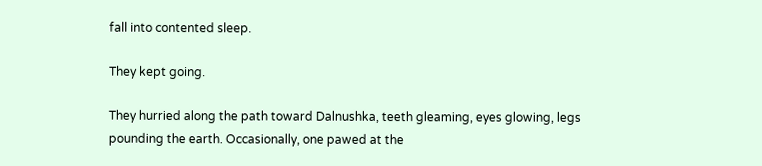fall into contented sleep.

They kept going.

They hurried along the path toward Dalnushka, teeth gleaming, eyes glowing, legs pounding the earth. Occasionally, one pawed at the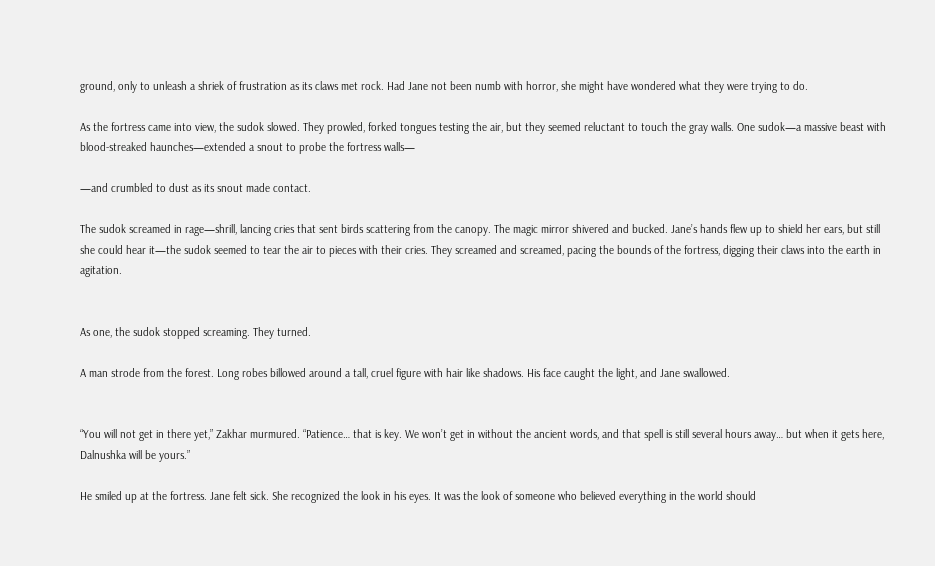ground, only to unleash a shriek of frustration as its claws met rock. Had Jane not been numb with horror, she might have wondered what they were trying to do.

As the fortress came into view, the sudok slowed. They prowled, forked tongues testing the air, but they seemed reluctant to touch the gray walls. One sudok—a massive beast with blood-streaked haunches—extended a snout to probe the fortress walls—

—and crumbled to dust as its snout made contact.

The sudok screamed in rage—shrill, lancing cries that sent birds scattering from the canopy. The magic mirror shivered and bucked. Jane’s hands flew up to shield her ears, but still she could hear it—the sudok seemed to tear the air to pieces with their cries. They screamed and screamed, pacing the bounds of the fortress, digging their claws into the earth in agitation.


As one, the sudok stopped screaming. They turned.

A man strode from the forest. Long robes billowed around a tall, cruel figure with hair like shadows. His face caught the light, and Jane swallowed.


“You will not get in there yet,” Zakhar murmured. “Patience… that is key. We won’t get in without the ancient words, and that spell is still several hours away… but when it gets here, Dalnushka will be yours.”

He smiled up at the fortress. Jane felt sick. She recognized the look in his eyes. It was the look of someone who believed everything in the world should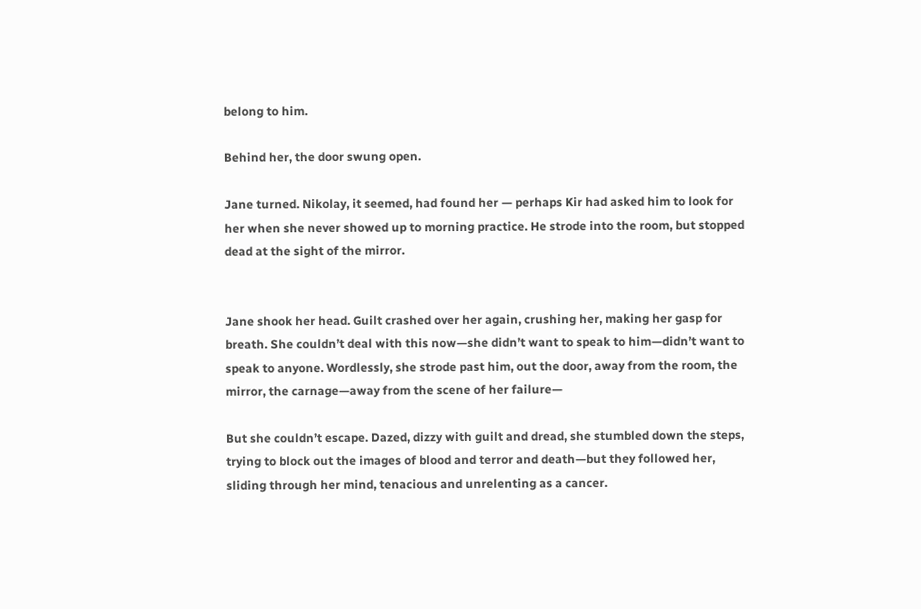belong to him.

Behind her, the door swung open.

Jane turned. Nikolay, it seemed, had found her — perhaps Kir had asked him to look for her when she never showed up to morning practice. He strode into the room, but stopped dead at the sight of the mirror.


Jane shook her head. Guilt crashed over her again, crushing her, making her gasp for breath. She couldn’t deal with this now—she didn’t want to speak to him—didn’t want to speak to anyone. Wordlessly, she strode past him, out the door, away from the room, the mirror, the carnage—away from the scene of her failure—

But she couldn’t escape. Dazed, dizzy with guilt and dread, she stumbled down the steps, trying to block out the images of blood and terror and death—but they followed her, sliding through her mind, tenacious and unrelenting as a cancer.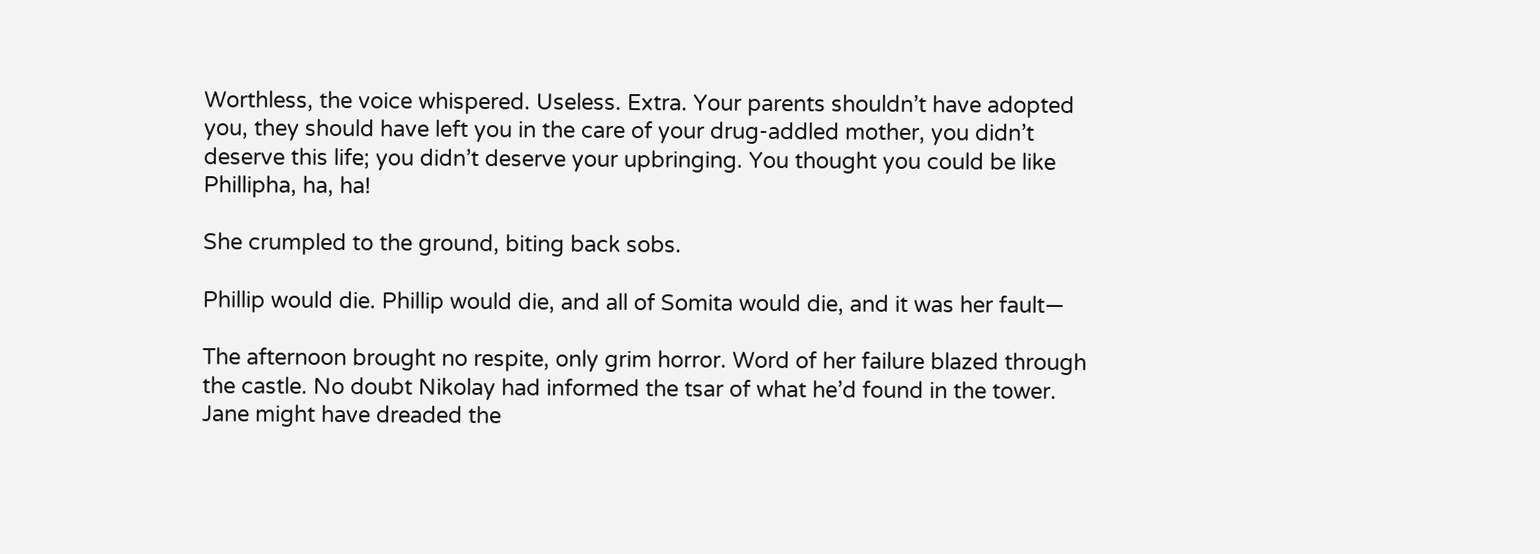Worthless, the voice whispered. Useless. Extra. Your parents shouldn’t have adopted you, they should have left you in the care of your drug-addled mother, you didn’t deserve this life; you didn’t deserve your upbringing. You thought you could be like Phillipha, ha, ha!

She crumpled to the ground, biting back sobs.

Phillip would die. Phillip would die, and all of Somita would die, and it was her fault—

The afternoon brought no respite, only grim horror. Word of her failure blazed through the castle. No doubt Nikolay had informed the tsar of what he’d found in the tower. Jane might have dreaded the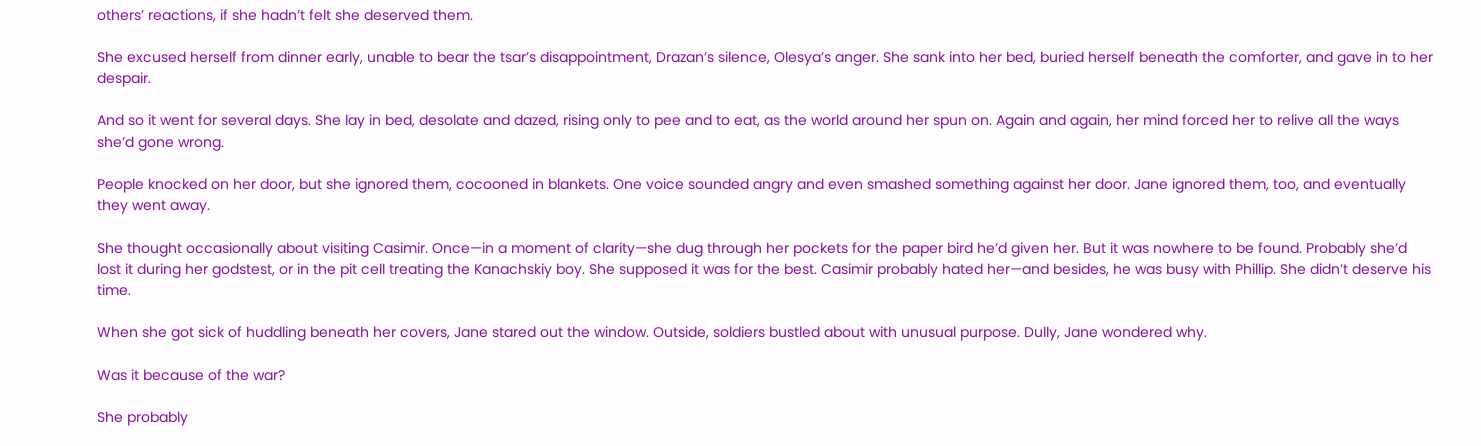others’ reactions, if she hadn’t felt she deserved them.

She excused herself from dinner early, unable to bear the tsar’s disappointment, Drazan’s silence, Olesya’s anger. She sank into her bed, buried herself beneath the comforter, and gave in to her despair.

And so it went for several days. She lay in bed, desolate and dazed, rising only to pee and to eat, as the world around her spun on. Again and again, her mind forced her to relive all the ways she’d gone wrong.

People knocked on her door, but she ignored them, cocooned in blankets. One voice sounded angry and even smashed something against her door. Jane ignored them, too, and eventually they went away.

She thought occasionally about visiting Casimir. Once—in a moment of clarity—she dug through her pockets for the paper bird he’d given her. But it was nowhere to be found. Probably she’d lost it during her godstest, or in the pit cell treating the Kanachskiy boy. She supposed it was for the best. Casimir probably hated her—and besides, he was busy with Phillip. She didn’t deserve his time.

When she got sick of huddling beneath her covers, Jane stared out the window. Outside, soldiers bustled about with unusual purpose. Dully, Jane wondered why.

Was it because of the war?

She probably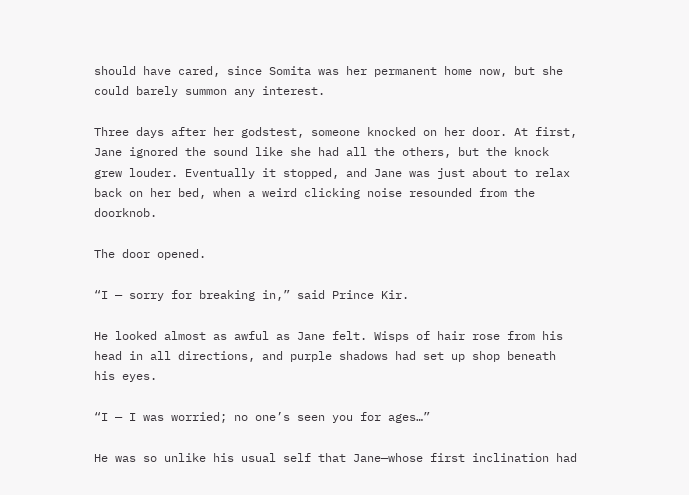should have cared, since Somita was her permanent home now, but she could barely summon any interest.

Three days after her godstest, someone knocked on her door. At first, Jane ignored the sound like she had all the others, but the knock grew louder. Eventually it stopped, and Jane was just about to relax back on her bed, when a weird clicking noise resounded from the doorknob.

The door opened.

“I — sorry for breaking in,” said Prince Kir.

He looked almost as awful as Jane felt. Wisps of hair rose from his head in all directions, and purple shadows had set up shop beneath his eyes.

“I — I was worried; no one’s seen you for ages…”

He was so unlike his usual self that Jane—whose first inclination had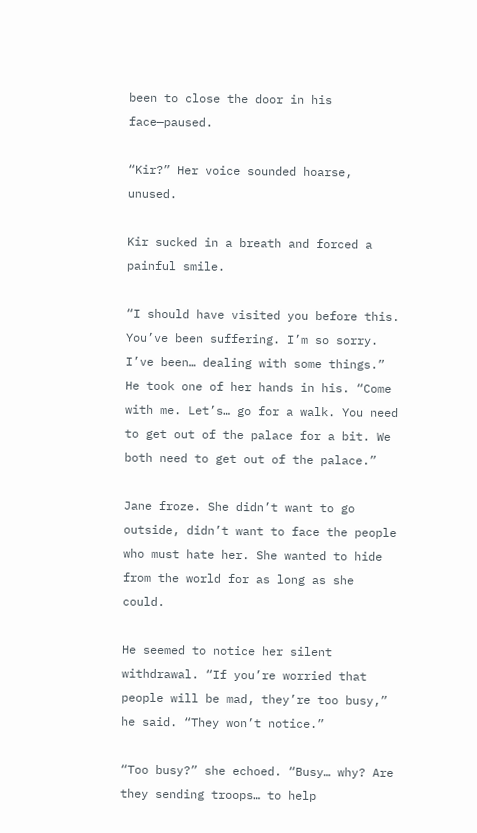been to close the door in his face—paused.

“Kir?” Her voice sounded hoarse, unused.

Kir sucked in a breath and forced a painful smile.

“I should have visited you before this. You’ve been suffering. I’m so sorry. I’ve been… dealing with some things.” He took one of her hands in his. “Come with me. Let’s… go for a walk. You need to get out of the palace for a bit. We both need to get out of the palace.”

Jane froze. She didn’t want to go outside, didn’t want to face the people who must hate her. She wanted to hide from the world for as long as she could.

He seemed to notice her silent withdrawal. “If you’re worried that people will be mad, they’re too busy,” he said. “They won’t notice.”

“Too busy?” she echoed. “Busy… why? Are they sending troops… to help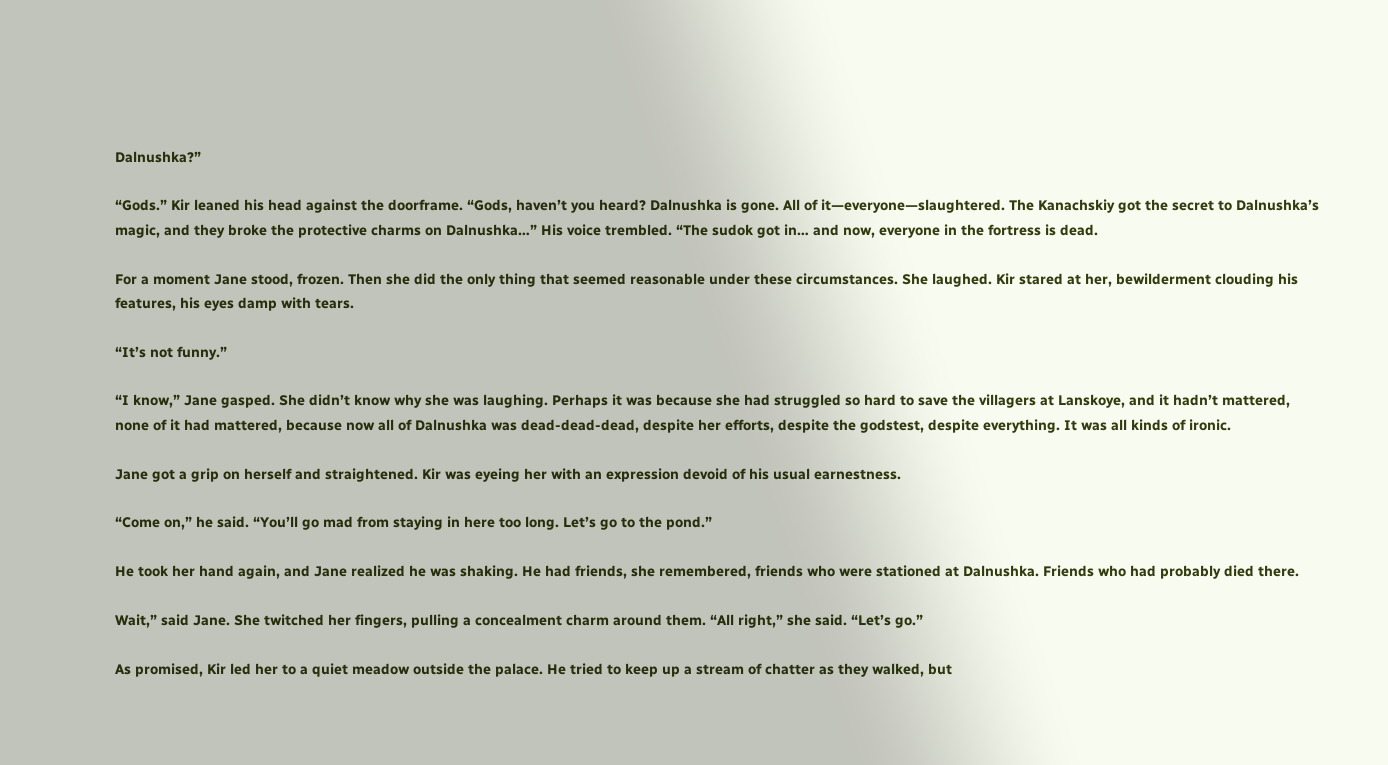Dalnushka?”

“Gods.” Kir leaned his head against the doorframe. “Gods, haven’t you heard? Dalnushka is gone. All of it—everyone—slaughtered. The Kanachskiy got the secret to Dalnushka’s magic, and they broke the protective charms on Dalnushka…” His voice trembled. “The sudok got in… and now, everyone in the fortress is dead.

For a moment Jane stood, frozen. Then she did the only thing that seemed reasonable under these circumstances. She laughed. Kir stared at her, bewilderment clouding his features, his eyes damp with tears.

“It’s not funny.”

“I know,” Jane gasped. She didn’t know why she was laughing. Perhaps it was because she had struggled so hard to save the villagers at Lanskoye, and it hadn’t mattered, none of it had mattered, because now all of Dalnushka was dead-dead-dead, despite her efforts, despite the godstest, despite everything. It was all kinds of ironic.

Jane got a grip on herself and straightened. Kir was eyeing her with an expression devoid of his usual earnestness.

“Come on,” he said. “You’ll go mad from staying in here too long. Let’s go to the pond.”

He took her hand again, and Jane realized he was shaking. He had friends, she remembered, friends who were stationed at Dalnushka. Friends who had probably died there.

Wait,” said Jane. She twitched her fingers, pulling a concealment charm around them. “All right,” she said. “Let’s go.”

As promised, Kir led her to a quiet meadow outside the palace. He tried to keep up a stream of chatter as they walked, but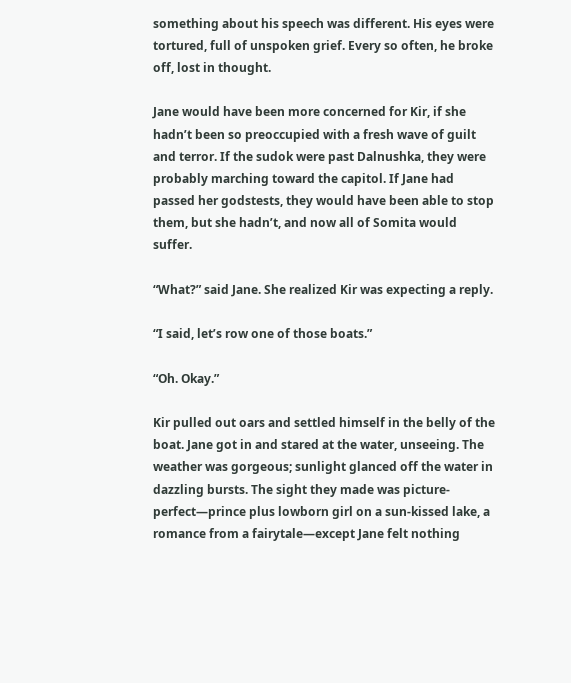something about his speech was different. His eyes were tortured, full of unspoken grief. Every so often, he broke off, lost in thought.

Jane would have been more concerned for Kir, if she hadn’t been so preoccupied with a fresh wave of guilt and terror. If the sudok were past Dalnushka, they were probably marching toward the capitol. If Jane had passed her godstests, they would have been able to stop them, but she hadn’t, and now all of Somita would suffer.

“What?” said Jane. She realized Kir was expecting a reply.

“I said, let’s row one of those boats.”

“Oh. Okay.”

Kir pulled out oars and settled himself in the belly of the boat. Jane got in and stared at the water, unseeing. The weather was gorgeous; sunlight glanced off the water in dazzling bursts. The sight they made was picture-perfect—prince plus lowborn girl on a sun-kissed lake, a romance from a fairytale—except Jane felt nothing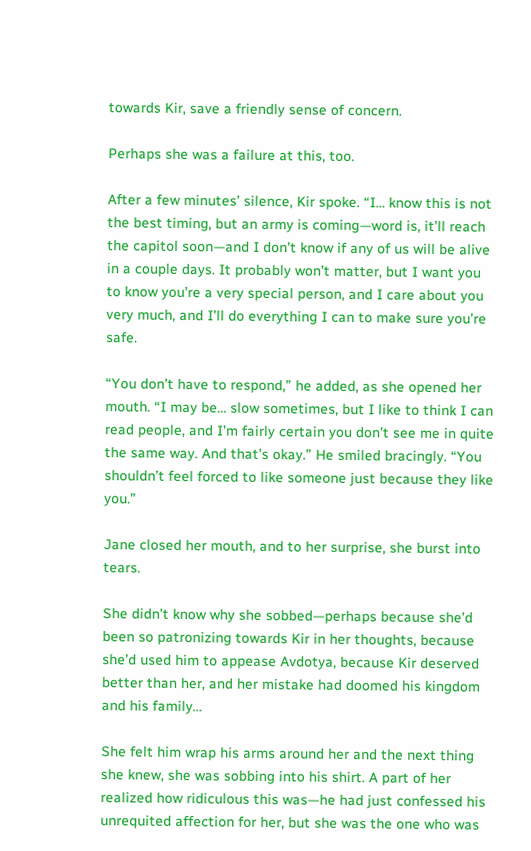towards Kir, save a friendly sense of concern.

Perhaps she was a failure at this, too.

After a few minutes’ silence, Kir spoke. “I… know this is not the best timing, but an army is coming—word is, it’ll reach the capitol soon—and I don’t know if any of us will be alive in a couple days. It probably won’t matter, but I want you to know you’re a very special person, and I care about you very much, and I’ll do everything I can to make sure you’re safe.

“You don’t have to respond,” he added, as she opened her mouth. “I may be… slow sometimes, but I like to think I can read people, and I’m fairly certain you don’t see me in quite the same way. And that’s okay.” He smiled bracingly. “You shouldn’t feel forced to like someone just because they like you.”

Jane closed her mouth, and to her surprise, she burst into tears.

She didn’t know why she sobbed—perhaps because she’d been so patronizing towards Kir in her thoughts, because she’d used him to appease Avdotya, because Kir deserved better than her, and her mistake had doomed his kingdom and his family…

She felt him wrap his arms around her and the next thing she knew, she was sobbing into his shirt. A part of her realized how ridiculous this was—he had just confessed his unrequited affection for her, but she was the one who was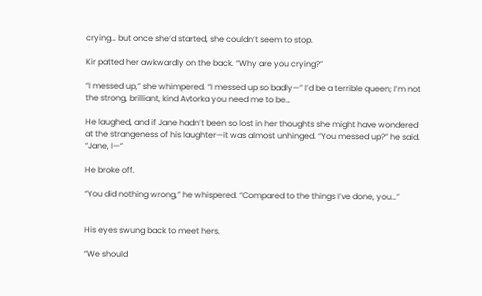crying… but once she’d started, she couldn’t seem to stop.

Kir patted her awkwardly on the back. “Why are you crying?”

“I messed up,” she whimpered. “I messed up so badly—” I’d be a terrible queen; I’m not the strong, brilliant, kind Avtorka you need me to be…

He laughed, and if Jane hadn’t been so lost in her thoughts she might have wondered at the strangeness of his laughter—it was almost unhinged. “You messed up?” he said. “Jane, I—”

He broke off.

“You did nothing wrong,” he whispered. “Compared to the things I’ve done, you…”


His eyes swung back to meet hers.

“We should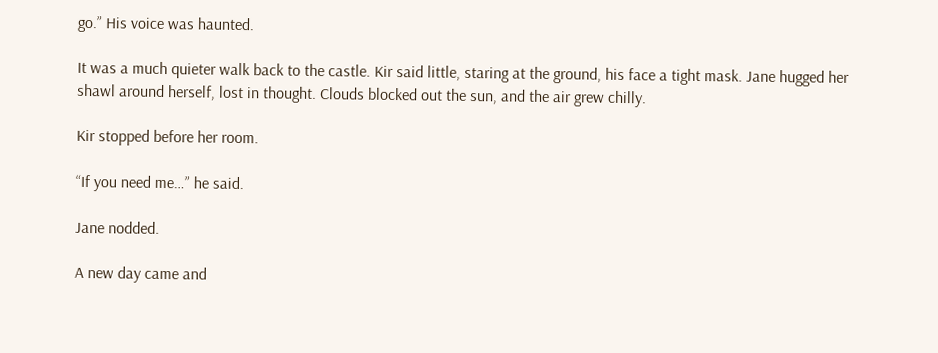go.” His voice was haunted.

It was a much quieter walk back to the castle. Kir said little, staring at the ground, his face a tight mask. Jane hugged her shawl around herself, lost in thought. Clouds blocked out the sun, and the air grew chilly.

Kir stopped before her room.

“If you need me…” he said.

Jane nodded.

A new day came and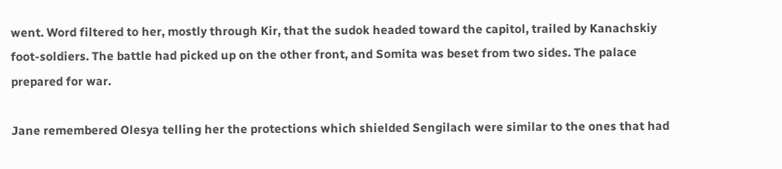went. Word filtered to her, mostly through Kir, that the sudok headed toward the capitol, trailed by Kanachskiy foot-soldiers. The battle had picked up on the other front, and Somita was beset from two sides. The palace prepared for war.

Jane remembered Olesya telling her the protections which shielded Sengilach were similar to the ones that had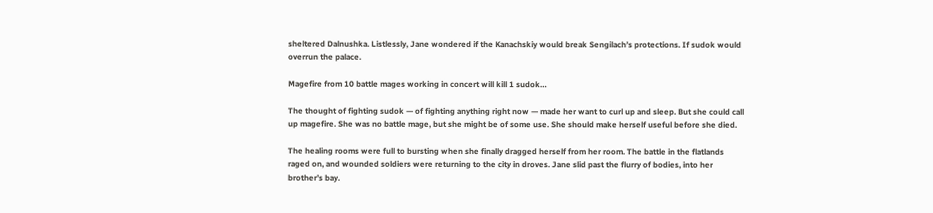sheltered Dalnushka. Listlessly, Jane wondered if the Kanachskiy would break Sengilach’s protections. If sudok would overrun the palace.

Magefire from 10 battle mages working in concert will kill 1 sudok…

The thought of fighting sudok — of fighting anything right now — made her want to curl up and sleep. But she could call up magefire. She was no battle mage, but she might be of some use. She should make herself useful before she died.

The healing rooms were full to bursting when she finally dragged herself from her room. The battle in the flatlands raged on, and wounded soldiers were returning to the city in droves. Jane slid past the flurry of bodies, into her brother’s bay.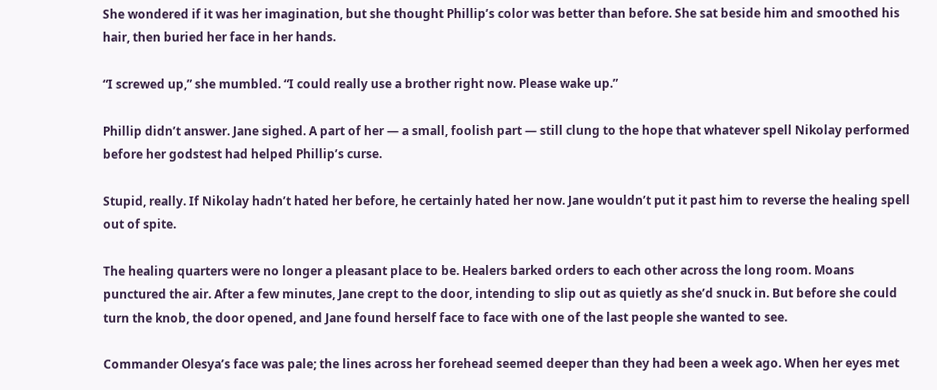She wondered if it was her imagination, but she thought Phillip’s color was better than before. She sat beside him and smoothed his hair, then buried her face in her hands.

“I screwed up,” she mumbled. “I could really use a brother right now. Please wake up.”

Phillip didn’t answer. Jane sighed. A part of her — a small, foolish part — still clung to the hope that whatever spell Nikolay performed before her godstest had helped Phillip’s curse.

Stupid, really. If Nikolay hadn’t hated her before, he certainly hated her now. Jane wouldn’t put it past him to reverse the healing spell out of spite.

The healing quarters were no longer a pleasant place to be. Healers barked orders to each other across the long room. Moans punctured the air. After a few minutes, Jane crept to the door, intending to slip out as quietly as she’d snuck in. But before she could turn the knob, the door opened, and Jane found herself face to face with one of the last people she wanted to see.

Commander Olesya’s face was pale; the lines across her forehead seemed deeper than they had been a week ago. When her eyes met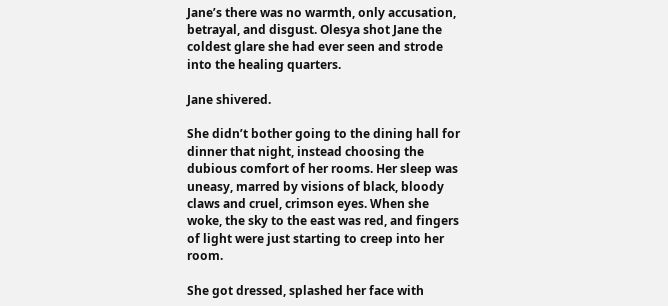Jane’s there was no warmth, only accusation, betrayal, and disgust. Olesya shot Jane the coldest glare she had ever seen and strode into the healing quarters.

Jane shivered.

She didn’t bother going to the dining hall for dinner that night, instead choosing the dubious comfort of her rooms. Her sleep was uneasy, marred by visions of black, bloody claws and cruel, crimson eyes. When she woke, the sky to the east was red, and fingers of light were just starting to creep into her room.

She got dressed, splashed her face with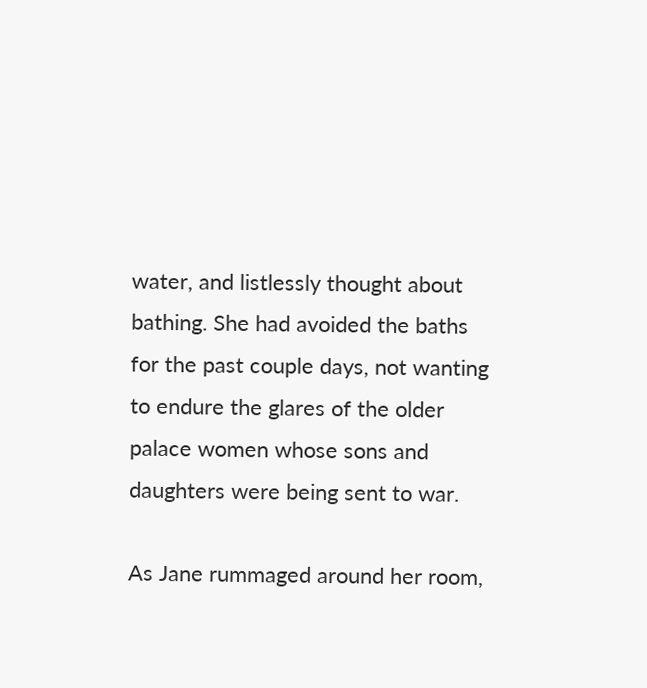water, and listlessly thought about bathing. She had avoided the baths for the past couple days, not wanting to endure the glares of the older palace women whose sons and daughters were being sent to war.

As Jane rummaged around her room,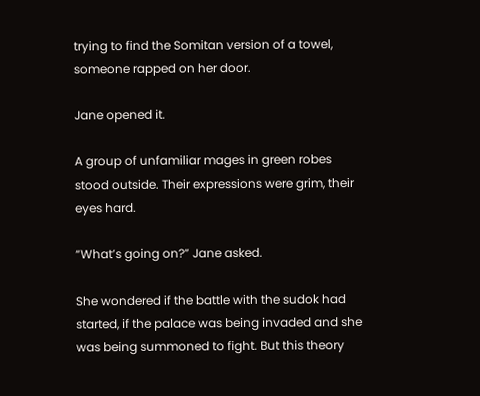trying to find the Somitan version of a towel, someone rapped on her door.

Jane opened it.

A group of unfamiliar mages in green robes stood outside. Their expressions were grim, their eyes hard.

“What’s going on?” Jane asked.

She wondered if the battle with the sudok had started, if the palace was being invaded and she was being summoned to fight. But this theory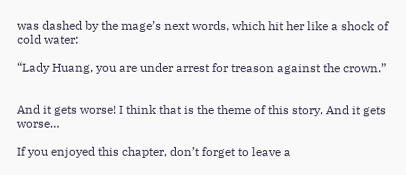was dashed by the mage’s next words, which hit her like a shock of cold water:

“Lady Huang, you are under arrest for treason against the crown.”


And it gets worse! I think that is the theme of this story. And it gets worse…

If you enjoyed this chapter, don’t forget to leave a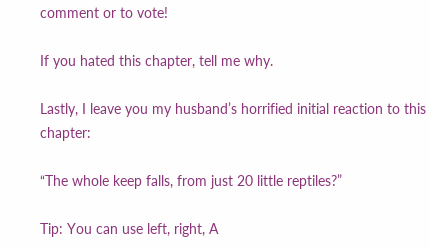comment or to vote!

If you hated this chapter, tell me why.

Lastly, I leave you my husband’s horrified initial reaction to this chapter:

“The whole keep falls, from just 20 little reptiles?”

Tip: You can use left, right, A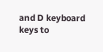and D keyboard keys to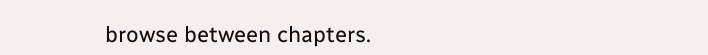browse between chapters.